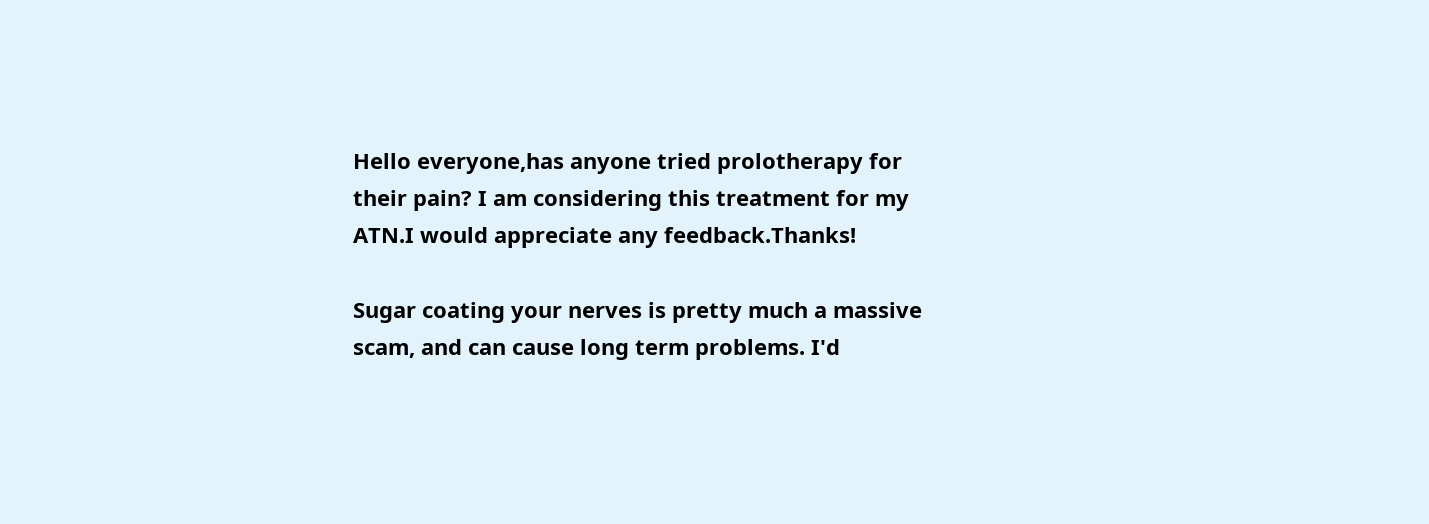Hello everyone,has anyone tried prolotherapy for their pain? I am considering this treatment for my ATN.I would appreciate any feedback.Thanks!

Sugar coating your nerves is pretty much a massive scam, and can cause long term problems. I'd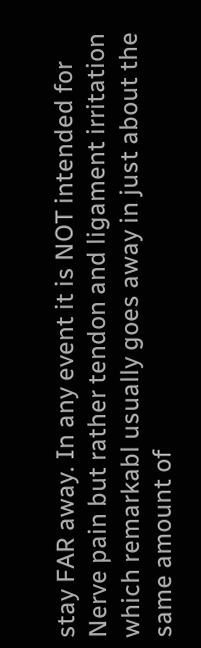stay FAR away. In any event it is NOT intended for Nerve pain but rather tendon and ligament irritation which remarkabl usually goes away in just about the same amount of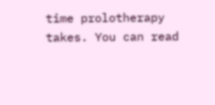time prolotherapy takes. You can read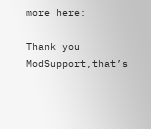more here:

Thank you ModSupport,that’s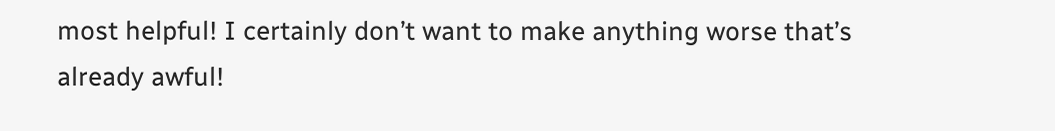most helpful! I certainly don’t want to make anything worse that’s already awful!